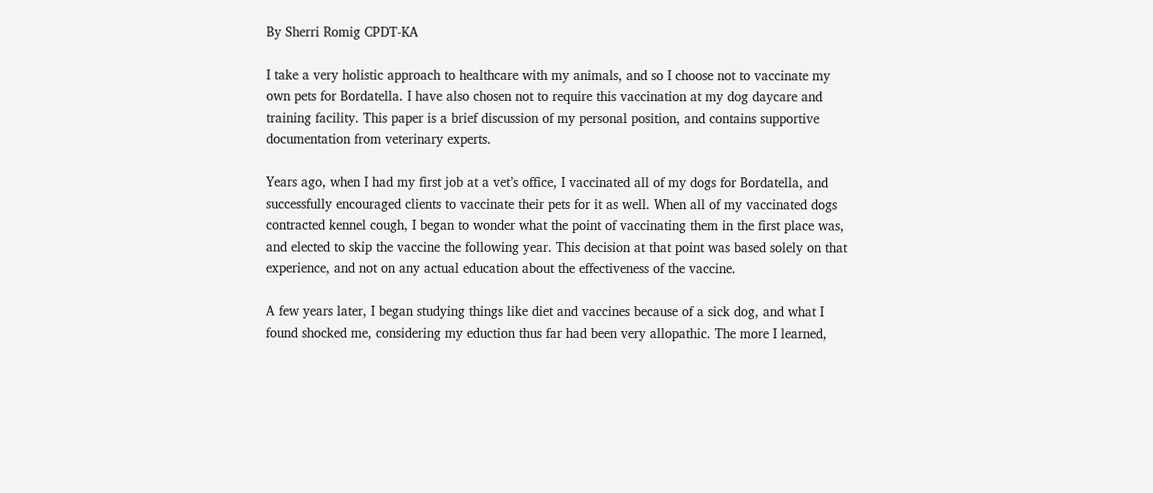By Sherri Romig CPDT-KA

I take a very holistic approach to healthcare with my animals, and so I choose not to vaccinate my own pets for Bordatella. I have also chosen not to require this vaccination at my dog daycare and training facility. This paper is a brief discussion of my personal position, and contains supportive documentation from veterinary experts.

Years ago, when I had my first job at a vet’s office, I vaccinated all of my dogs for Bordatella, and successfully encouraged clients to vaccinate their pets for it as well. When all of my vaccinated dogs contracted kennel cough, I began to wonder what the point of vaccinating them in the first place was, and elected to skip the vaccine the following year. This decision at that point was based solely on that experience, and not on any actual education about the effectiveness of the vaccine.

A few years later, I began studying things like diet and vaccines because of a sick dog, and what I found shocked me, considering my eduction thus far had been very allopathic. The more I learned,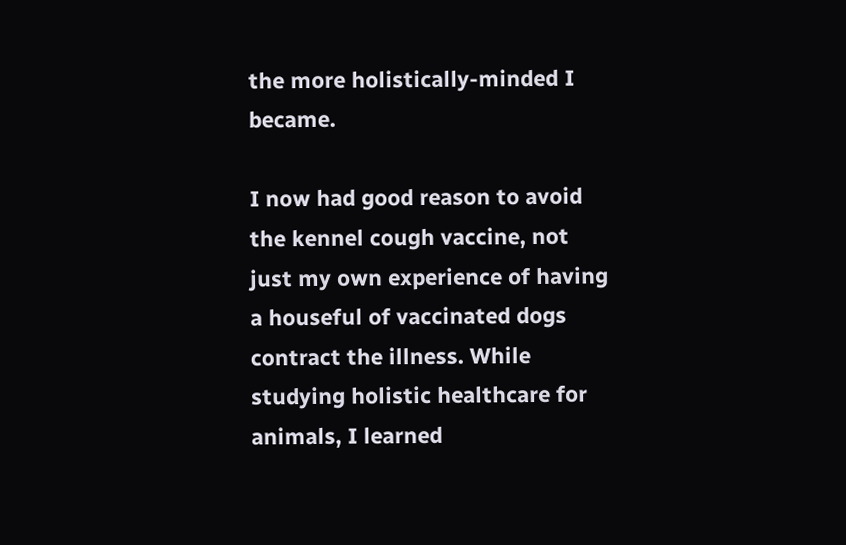the more holistically-minded I became.

I now had good reason to avoid the kennel cough vaccine, not just my own experience of having a houseful of vaccinated dogs contract the illness. While studying holistic healthcare for animals, I learned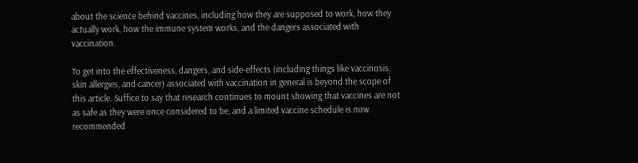about the science behind vaccines, including how they are supposed to work, how they actually work, how the immune system works, and the dangers associated with vaccination.

To get into the effectiveness, dangers, and side-effects (including things like vaccinosis, skin allergies, and cancer) associated with vaccination in general is beyond the scope of this article. Suffice to say that research continues to mount showing that vaccines are not as safe as they were once considered to be, and a limited vaccine schedule is now recommended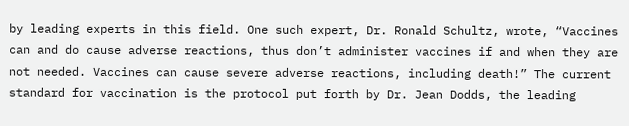by leading experts in this field. One such expert, Dr. Ronald Schultz, wrote, “Vaccines can and do cause adverse reactions, thus don’t administer vaccines if and when they are not needed. Vaccines can cause severe adverse reactions, including death!” The current standard for vaccination is the protocol put forth by Dr. Jean Dodds, the leading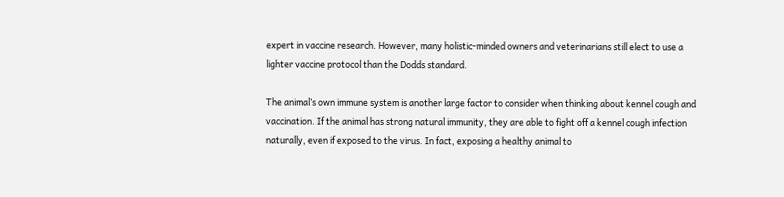expert in vaccine research. However, many holistic-minded owners and veterinarians still elect to use a lighter vaccine protocol than the Dodds standard.

The animal’s own immune system is another large factor to consider when thinking about kennel cough and vaccination. If the animal has strong natural immunity, they are able to fight off a kennel cough infection naturally, even if exposed to the virus. In fact, exposing a healthy animal to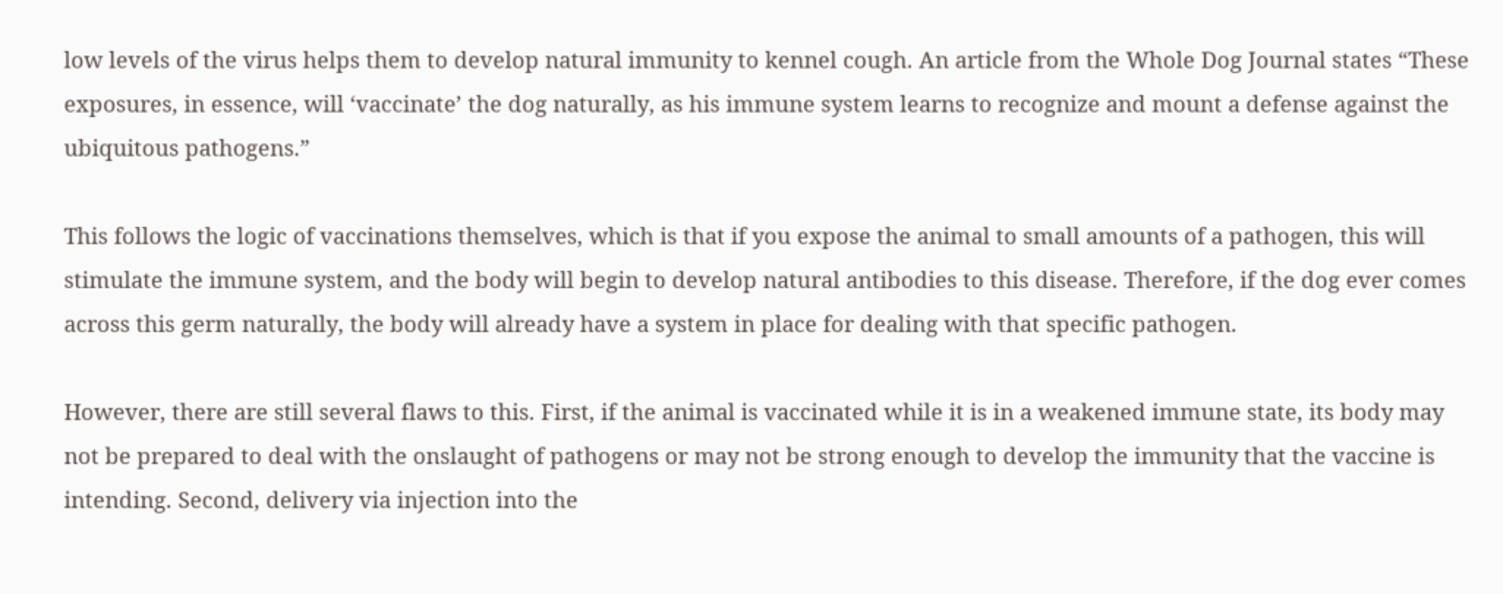low levels of the virus helps them to develop natural immunity to kennel cough. An article from the Whole Dog Journal states “These exposures, in essence, will ‘vaccinate’ the dog naturally, as his immune system learns to recognize and mount a defense against the ubiquitous pathogens.”

This follows the logic of vaccinations themselves, which is that if you expose the animal to small amounts of a pathogen, this will stimulate the immune system, and the body will begin to develop natural antibodies to this disease. Therefore, if the dog ever comes across this germ naturally, the body will already have a system in place for dealing with that specific pathogen.

However, there are still several flaws to this. First, if the animal is vaccinated while it is in a weakened immune state, its body may not be prepared to deal with the onslaught of pathogens or may not be strong enough to develop the immunity that the vaccine is intending. Second, delivery via injection into the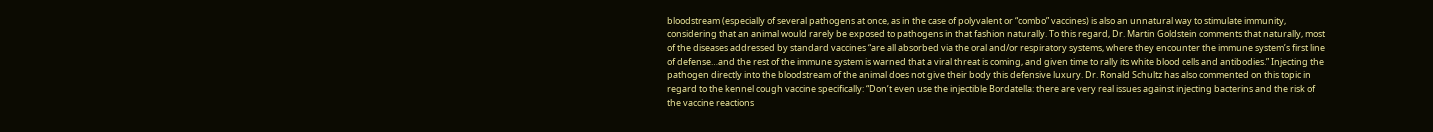bloodstream (especially of several pathogens at once, as in the case of polyvalent or “combo” vaccines) is also an unnatural way to stimulate immunity, considering that an animal would rarely be exposed to pathogens in that fashion naturally. To this regard, Dr. Martin Goldstein comments that naturally, most of the diseases addressed by standard vaccines “are all absorbed via the oral and/or respiratory systems, where they encounter the immune system’s first line of defense…and the rest of the immune system is warned that a viral threat is coming, and given time to rally its white blood cells and antibodies.” Injecting the pathogen directly into the bloodstream of the animal does not give their body this defensive luxury. Dr. Ronald Schultz has also commented on this topic in regard to the kennel cough vaccine specifically: “Don’t even use the injectible Bordatella: there are very real issues against injecting bacterins and the risk of the vaccine reactions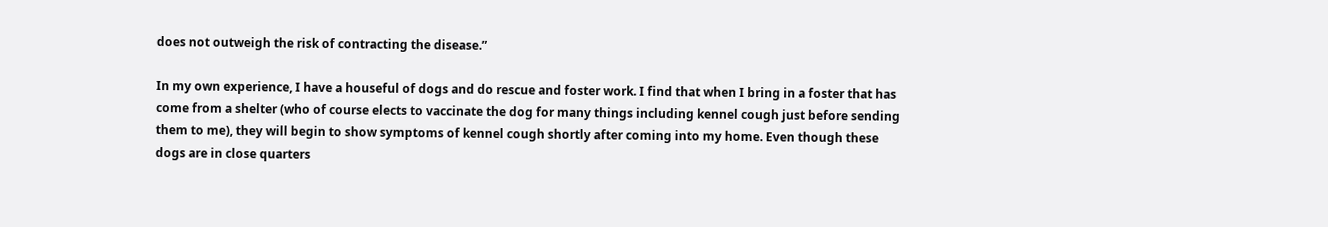does not outweigh the risk of contracting the disease.”

In my own experience, I have a houseful of dogs and do rescue and foster work. I find that when I bring in a foster that has come from a shelter (who of course elects to vaccinate the dog for many things including kennel cough just before sending them to me), they will begin to show symptoms of kennel cough shortly after coming into my home. Even though these dogs are in close quarters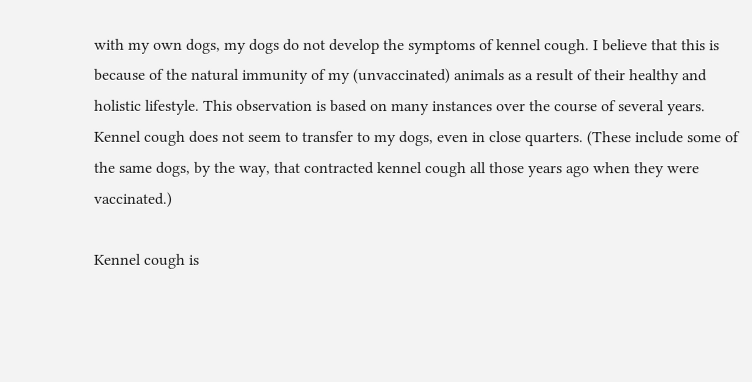with my own dogs, my dogs do not develop the symptoms of kennel cough. I believe that this is because of the natural immunity of my (unvaccinated) animals as a result of their healthy and holistic lifestyle. This observation is based on many instances over the course of several years. Kennel cough does not seem to transfer to my dogs, even in close quarters. (These include some of the same dogs, by the way, that contracted kennel cough all those years ago when they were vaccinated.)

Kennel cough is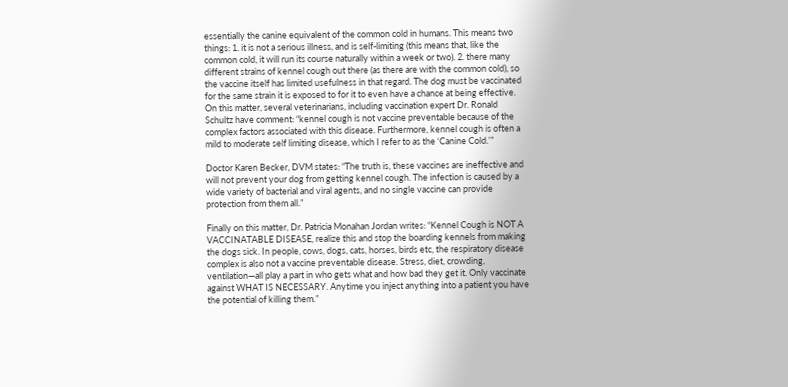essentially the canine equivalent of the common cold in humans. This means two things: 1. it is not a serious illness, and is self-limiting (this means that, like the common cold, it will run its course naturally within a week or two). 2. there many different strains of kennel cough out there (as there are with the common cold), so the vaccine itself has limited usefulness in that regard. The dog must be vaccinated for the same strain it is exposed to for it to even have a chance at being effective. On this matter, several veterinarians, including vaccination expert Dr. Ronald Schultz have comment: “kennel cough is not vaccine preventable because of the complex factors associated with this disease. Furthermore, kennel cough is often a mild to moderate self limiting disease, which I refer to as the ‘Canine Cold.’”

Doctor Karen Becker, DVM states: “The truth is, these vaccines are ineffective and will not prevent your dog from getting kennel cough. The infection is caused by a wide variety of bacterial and viral agents, and no single vaccine can provide protection from them all.”

Finally on this matter, Dr. Patricia Monahan Jordan writes: “Kennel Cough is NOT A VACCINATABLE DISEASE, realize this and stop the boarding kennels from making the dogs sick. In people, cows, dogs, cats, horses, birds etc, the respiratory disease complex is also not a vaccine preventable disease. Stress, diet, crowding, ventilation—all play a part in who gets what and how bad they get it. Only vaccinate against WHAT IS NECESSARY. Anytime you inject anything into a patient you have the potential of killing them.”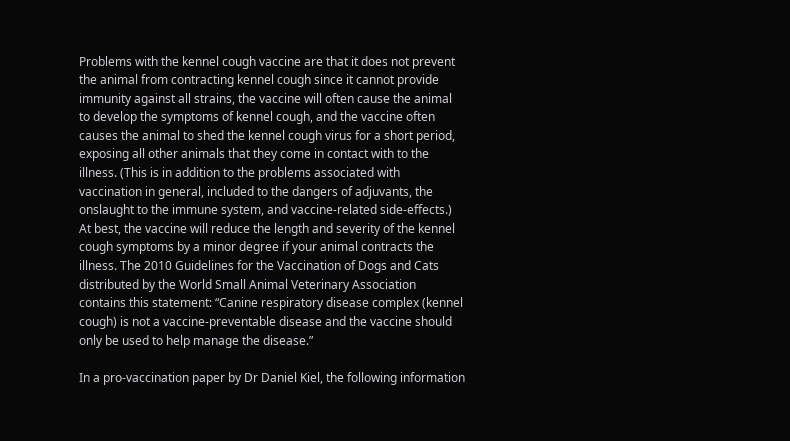Problems with the kennel cough vaccine are that it does not prevent the animal from contracting kennel cough since it cannot provide immunity against all strains, the vaccine will often cause the animal to develop the symptoms of kennel cough, and the vaccine often causes the animal to shed the kennel cough virus for a short period, exposing all other animals that they come in contact with to the illness. (This is in addition to the problems associated with vaccination in general, included to the dangers of adjuvants, the onslaught to the immune system, and vaccine-related side-effects.) At best, the vaccine will reduce the length and severity of the kennel cough symptoms by a minor degree if your animal contracts the illness. The 2010 Guidelines for the Vaccination of Dogs and Cats distributed by the World Small Animal Veterinary Association contains this statement: “Canine respiratory disease complex (kennel cough) is not a vaccine-preventable disease and the vaccine should only be used to help manage the disease.”

In a pro-vaccination paper by Dr Daniel Kiel, the following information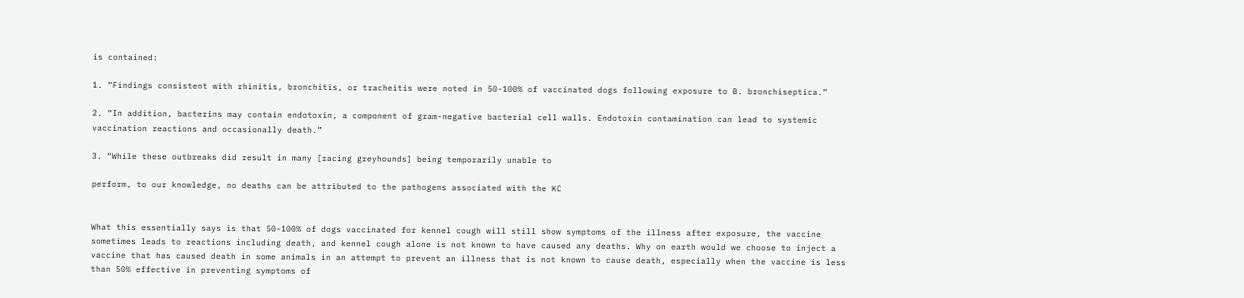is contained:

1. “Findings consistent with rhinitis, bronchitis, or tracheitis were noted in 50-100% of vaccinated dogs following exposure to B. bronchiseptica.”

2. “In addition, bacterins may contain endotoxin, a component of gram-negative bacterial cell walls. Endotoxin contamination can lead to systemic vaccination reactions and occasionally death.”

3. “While these outbreaks did result in many [racing greyhounds] being temporarily unable to

perform, to our knowledge, no deaths can be attributed to the pathogens associated with the KC


What this essentially says is that 50-100% of dogs vaccinated for kennel cough will still show symptoms of the illness after exposure, the vaccine sometimes leads to reactions including death, and kennel cough alone is not known to have caused any deaths. Why on earth would we choose to inject a vaccine that has caused death in some animals in an attempt to prevent an illness that is not known to cause death, especially when the vaccine is less than 50% effective in preventing symptoms of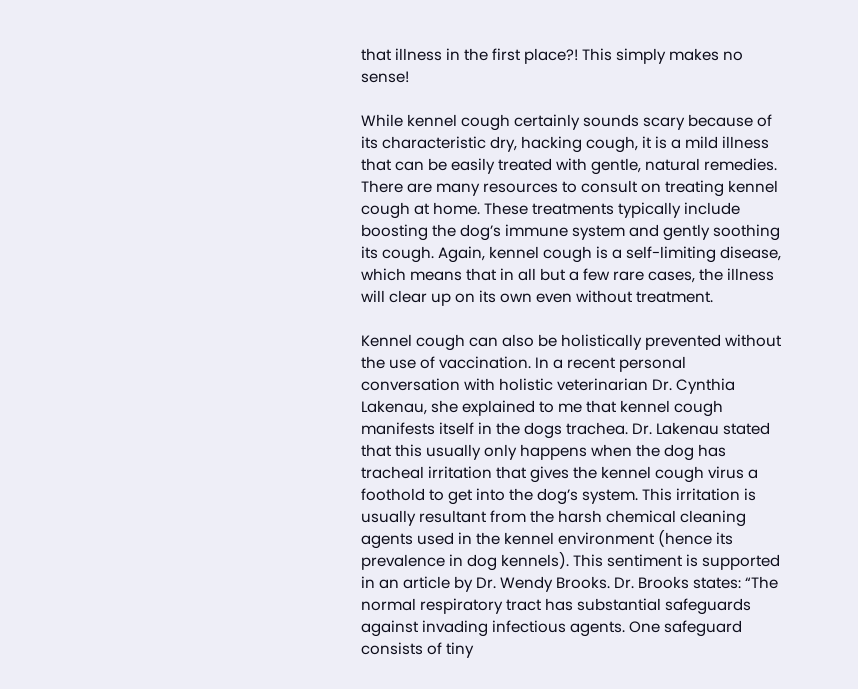that illness in the first place?! This simply makes no sense!

While kennel cough certainly sounds scary because of its characteristic dry, hacking cough, it is a mild illness that can be easily treated with gentle, natural remedies. There are many resources to consult on treating kennel cough at home. These treatments typically include boosting the dog’s immune system and gently soothing its cough. Again, kennel cough is a self-limiting disease, which means that in all but a few rare cases, the illness will clear up on its own even without treatment.

Kennel cough can also be holistically prevented without the use of vaccination. In a recent personal conversation with holistic veterinarian Dr. Cynthia Lakenau, she explained to me that kennel cough manifests itself in the dogs trachea. Dr. Lakenau stated that this usually only happens when the dog has tracheal irritation that gives the kennel cough virus a foothold to get into the dog’s system. This irritation is usually resultant from the harsh chemical cleaning agents used in the kennel environment (hence its prevalence in dog kennels). This sentiment is supported in an article by Dr. Wendy Brooks. Dr. Brooks states: “The normal respiratory tract has substantial safeguards against invading infectious agents. One safeguard consists of tiny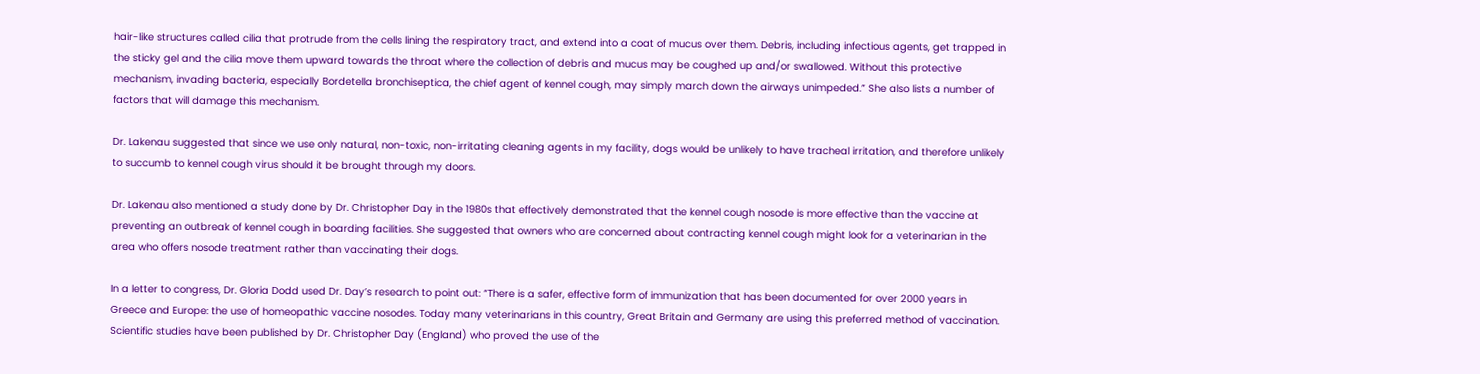hair-like structures called cilia that protrude from the cells lining the respiratory tract, and extend into a coat of mucus over them. Debris, including infectious agents, get trapped in the sticky gel and the cilia move them upward towards the throat where the collection of debris and mucus may be coughed up and/or swallowed. Without this protective mechanism, invading bacteria, especially Bordetella bronchiseptica, the chief agent of kennel cough, may simply march down the airways unimpeded.” She also lists a number of factors that will damage this mechanism.

Dr. Lakenau suggested that since we use only natural, non-toxic, non-irritating cleaning agents in my facility, dogs would be unlikely to have tracheal irritation, and therefore unlikely to succumb to kennel cough virus should it be brought through my doors.

Dr. Lakenau also mentioned a study done by Dr. Christopher Day in the 1980s that effectively demonstrated that the kennel cough nosode is more effective than the vaccine at preventing an outbreak of kennel cough in boarding facilities. She suggested that owners who are concerned about contracting kennel cough might look for a veterinarian in the area who offers nosode treatment rather than vaccinating their dogs.

In a letter to congress, Dr. Gloria Dodd used Dr. Day’s research to point out: “There is a safer, effective form of immunization that has been documented for over 2000 years in Greece and Europe: the use of homeopathic vaccine nosodes. Today many veterinarians in this country, Great Britain and Germany are using this preferred method of vaccination. Scientific studies have been published by Dr. Christopher Day (England) who proved the use of the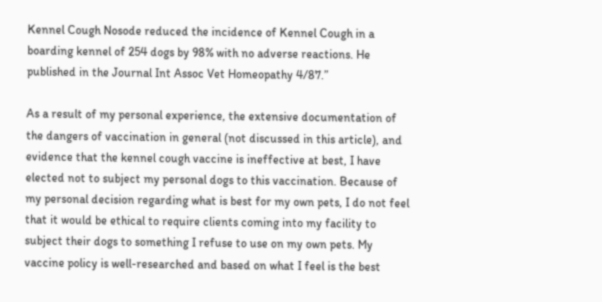Kennel Cough Nosode reduced the incidence of Kennel Cough in a boarding kennel of 254 dogs by 98% with no adverse reactions. He published in the Journal Int Assoc Vet Homeopathy 4/87.”

As a result of my personal experience, the extensive documentation of the dangers of vaccination in general (not discussed in this article), and evidence that the kennel cough vaccine is ineffective at best, I have elected not to subject my personal dogs to this vaccination. Because of my personal decision regarding what is best for my own pets, I do not feel that it would be ethical to require clients coming into my facility to subject their dogs to something I refuse to use on my own pets. My vaccine policy is well-researched and based on what I feel is the best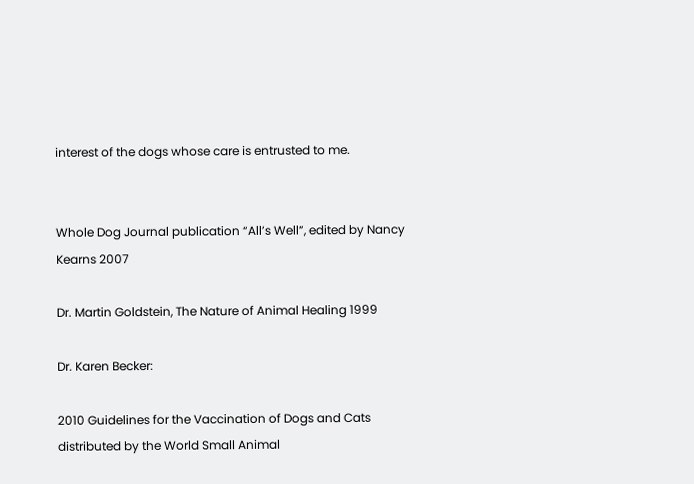interest of the dogs whose care is entrusted to me.


Whole Dog Journal publication “All’s Well”, edited by Nancy Kearns 2007

Dr. Martin Goldstein, The Nature of Animal Healing 1999

Dr. Karen Becker:

2010 Guidelines for the Vaccination of Dogs and Cats distributed by the World Small Animal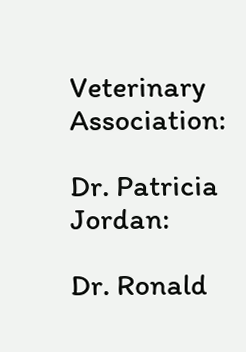Veterinary Association:

Dr. Patricia Jordan:

Dr. Ronald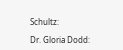Schultz:

Dr. Gloria Dodd: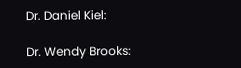Dr. Daniel Kiel:

Dr. Wendy Brooks: